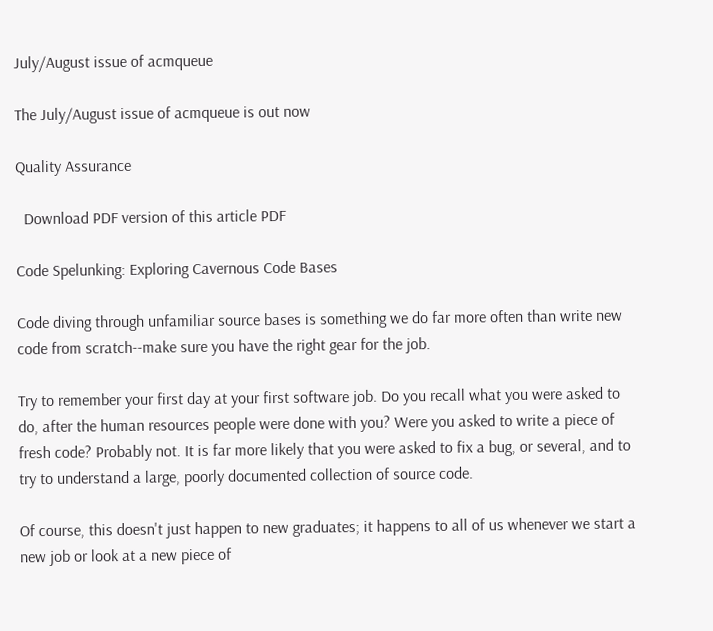July/August issue of acmqueue

The July/August issue of acmqueue is out now

Quality Assurance

  Download PDF version of this article PDF

Code Spelunking: Exploring Cavernous Code Bases

Code diving through unfamiliar source bases is something we do far more often than write new code from scratch--make sure you have the right gear for the job.

Try to remember your first day at your first software job. Do you recall what you were asked to do, after the human resources people were done with you? Were you asked to write a piece of fresh code? Probably not. It is far more likely that you were asked to fix a bug, or several, and to try to understand a large, poorly documented collection of source code.

Of course, this doesn't just happen to new graduates; it happens to all of us whenever we start a new job or look at a new piece of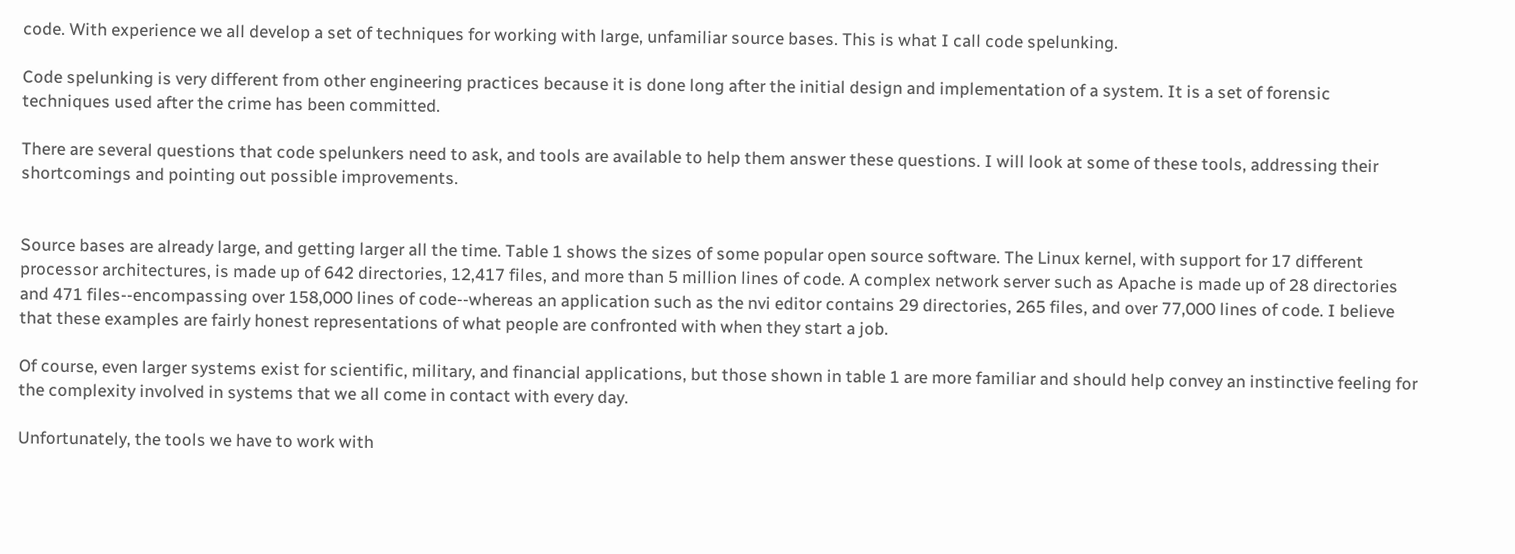code. With experience we all develop a set of techniques for working with large, unfamiliar source bases. This is what I call code spelunking.

Code spelunking is very different from other engineering practices because it is done long after the initial design and implementation of a system. It is a set of forensic techniques used after the crime has been committed.

There are several questions that code spelunkers need to ask, and tools are available to help them answer these questions. I will look at some of these tools, addressing their shortcomings and pointing out possible improvements.


Source bases are already large, and getting larger all the time. Table 1 shows the sizes of some popular open source software. The Linux kernel, with support for 17 different processor architectures, is made up of 642 directories, 12,417 files, and more than 5 million lines of code. A complex network server such as Apache is made up of 28 directories and 471 files--encompassing over 158,000 lines of code--whereas an application such as the nvi editor contains 29 directories, 265 files, and over 77,000 lines of code. I believe that these examples are fairly honest representations of what people are confronted with when they start a job.

Of course, even larger systems exist for scientific, military, and financial applications, but those shown in table 1 are more familiar and should help convey an instinctive feeling for the complexity involved in systems that we all come in contact with every day.

Unfortunately, the tools we have to work with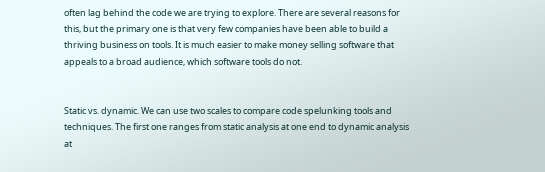often lag behind the code we are trying to explore. There are several reasons for this, but the primary one is that very few companies have been able to build a thriving business on tools. It is much easier to make money selling software that appeals to a broad audience, which software tools do not.


Static vs. dynamic. We can use two scales to compare code spelunking tools and techniques. The first one ranges from static analysis at one end to dynamic analysis at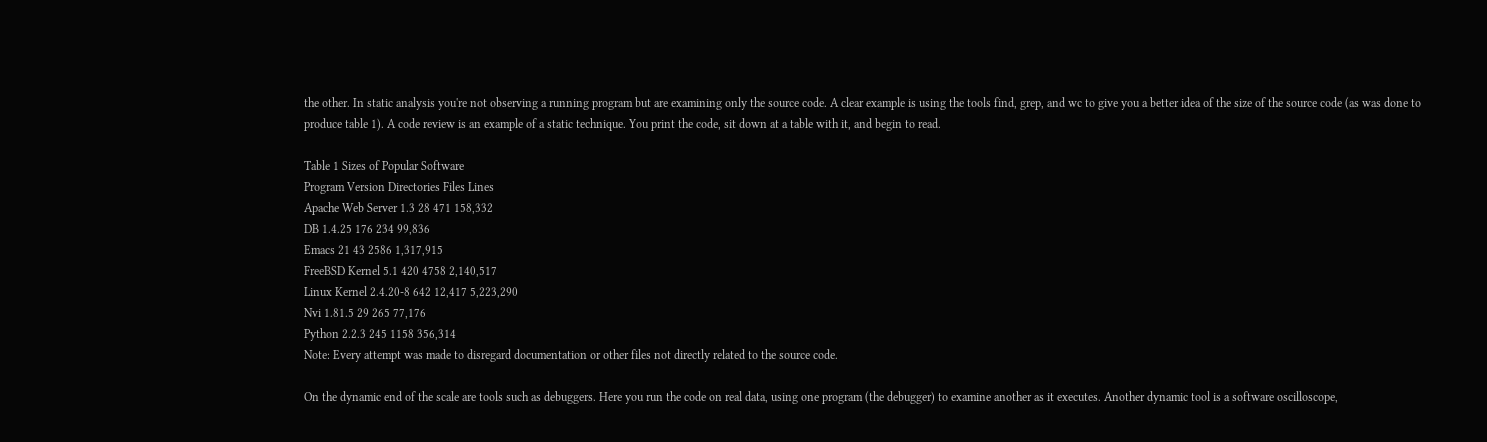the other. In static analysis you're not observing a running program but are examining only the source code. A clear example is using the tools find, grep, and wc to give you a better idea of the size of the source code (as was done to produce table 1). A code review is an example of a static technique. You print the code, sit down at a table with it, and begin to read.

Table 1 Sizes of Popular Software
Program Version Directories Files Lines
Apache Web Server 1.3 28 471 158,332
DB 1.4.25 176 234 99,836
Emacs 21 43 2586 1,317,915
FreeBSD Kernel 5.1 420 4758 2,140,517
Linux Kernel 2.4.20-8 642 12,417 5,223,290
Nvi 1.81.5 29 265 77,176
Python 2.2.3 245 1158 356,314
Note: Every attempt was made to disregard documentation or other files not directly related to the source code.

On the dynamic end of the scale are tools such as debuggers. Here you run the code on real data, using one program (the debugger) to examine another as it executes. Another dynamic tool is a software oscilloscope,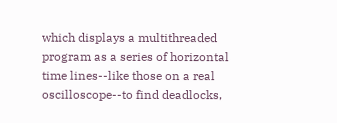which displays a multithreaded program as a series of horizontal time lines--like those on a real oscilloscope--to find deadlocks,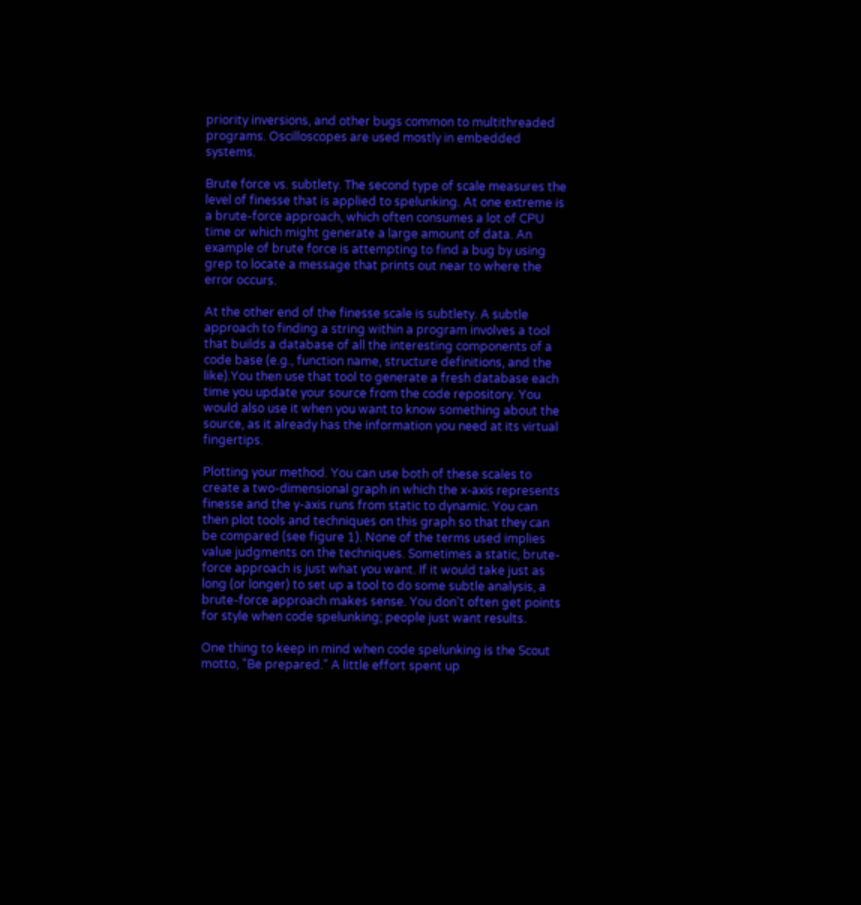priority inversions, and other bugs common to multithreaded programs. Oscilloscopes are used mostly in embedded systems.

Brute force vs. subtlety. The second type of scale measures the level of finesse that is applied to spelunking. At one extreme is a brute-force approach, which often consumes a lot of CPU time or which might generate a large amount of data. An example of brute force is attempting to find a bug by using grep to locate a message that prints out near to where the error occurs.

At the other end of the finesse scale is subtlety. A subtle approach to finding a string within a program involves a tool that builds a database of all the interesting components of a code base (e.g., function name, structure definitions, and the like).You then use that tool to generate a fresh database each time you update your source from the code repository. You would also use it when you want to know something about the source, as it already has the information you need at its virtual fingertips.

Plotting your method. You can use both of these scales to create a two-dimensional graph in which the x-axis represents finesse and the y-axis runs from static to dynamic. You can then plot tools and techniques on this graph so that they can be compared (see figure 1). None of the terms used implies value judgments on the techniques. Sometimes a static, brute-force approach is just what you want. If it would take just as long (or longer) to set up a tool to do some subtle analysis, a brute-force approach makes sense. You don't often get points for style when code spelunking; people just want results.

One thing to keep in mind when code spelunking is the Scout motto, "Be prepared." A little effort spent up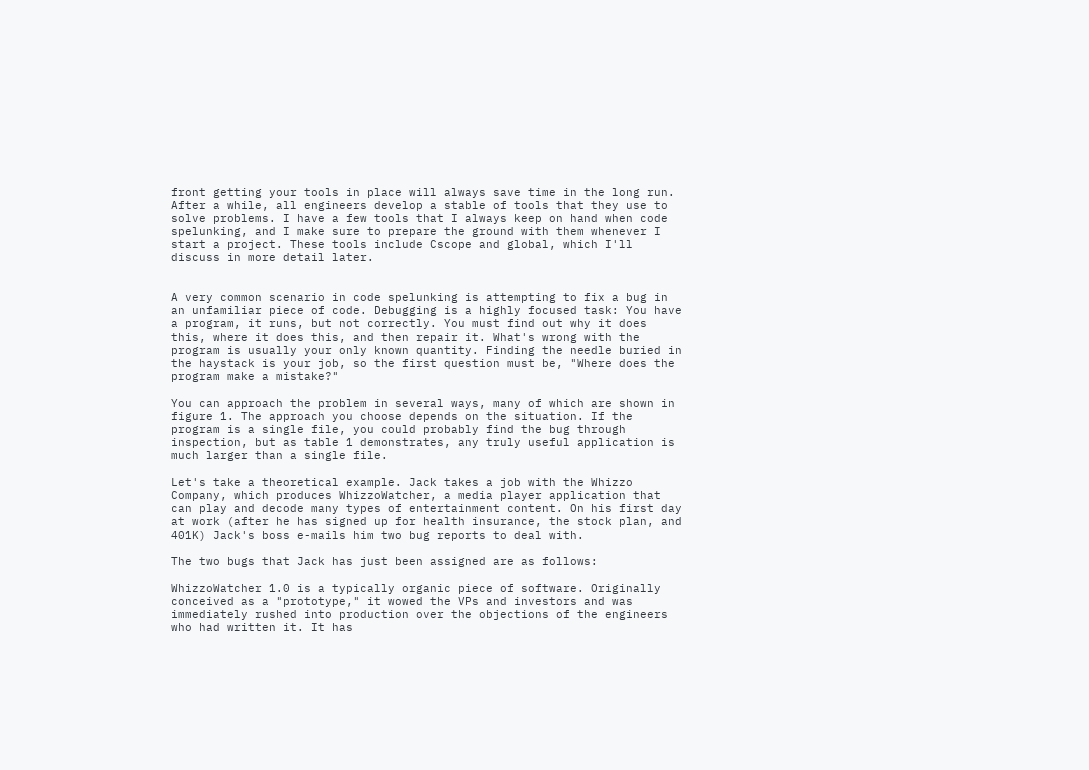front getting your tools in place will always save time in the long run. After a while, all engineers develop a stable of tools that they use to solve problems. I have a few tools that I always keep on hand when code spelunking, and I make sure to prepare the ground with them whenever I start a project. These tools include Cscope and global, which I'll discuss in more detail later.


A very common scenario in code spelunking is attempting to fix a bug in an unfamiliar piece of code. Debugging is a highly focused task: You have a program, it runs, but not correctly. You must find out why it does this, where it does this, and then repair it. What's wrong with the program is usually your only known quantity. Finding the needle buried in the haystack is your job, so the first question must be, "Where does the program make a mistake?"

You can approach the problem in several ways, many of which are shown in figure 1. The approach you choose depends on the situation. If the program is a single file, you could probably find the bug through inspection, but as table 1 demonstrates, any truly useful application is much larger than a single file.

Let's take a theoretical example. Jack takes a job with the Whizzo Company, which produces WhizzoWatcher, a media player application that can play and decode many types of entertainment content. On his first day at work (after he has signed up for health insurance, the stock plan, and 401K) Jack's boss e-mails him two bug reports to deal with.

The two bugs that Jack has just been assigned are as follows:

WhizzoWatcher 1.0 is a typically organic piece of software. Originally conceived as a "prototype," it wowed the VPs and investors and was immediately rushed into production over the objections of the engineers who had written it. It has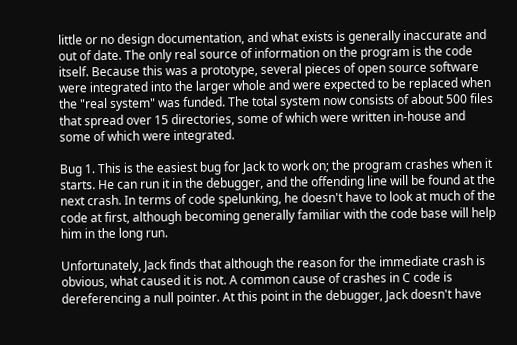little or no design documentation, and what exists is generally inaccurate and out of date. The only real source of information on the program is the code itself. Because this was a prototype, several pieces of open source software were integrated into the larger whole and were expected to be replaced when the "real system" was funded. The total system now consists of about 500 files that spread over 15 directories, some of which were written in-house and some of which were integrated.

Bug 1. This is the easiest bug for Jack to work on; the program crashes when it starts. He can run it in the debugger, and the offending line will be found at the next crash. In terms of code spelunking, he doesn't have to look at much of the code at first, although becoming generally familiar with the code base will help him in the long run.

Unfortunately, Jack finds that although the reason for the immediate crash is obvious, what caused it is not. A common cause of crashes in C code is dereferencing a null pointer. At this point in the debugger, Jack doesn't have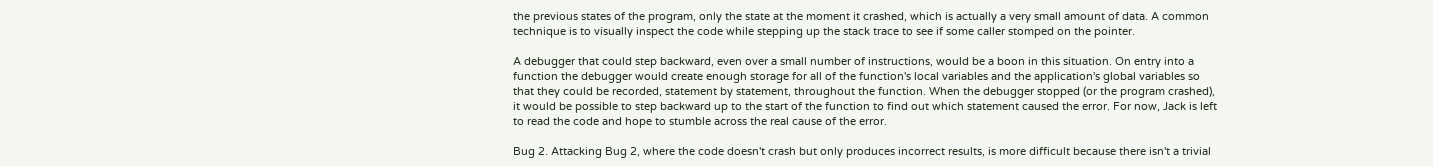the previous states of the program, only the state at the moment it crashed, which is actually a very small amount of data. A common technique is to visually inspect the code while stepping up the stack trace to see if some caller stomped on the pointer.

A debugger that could step backward, even over a small number of instructions, would be a boon in this situation. On entry into a function the debugger would create enough storage for all of the function's local variables and the application's global variables so that they could be recorded, statement by statement, throughout the function. When the debugger stopped (or the program crashed), it would be possible to step backward up to the start of the function to find out which statement caused the error. For now, Jack is left to read the code and hope to stumble across the real cause of the error.

Bug 2. Attacking Bug 2, where the code doesn't crash but only produces incorrect results, is more difficult because there isn't a trivial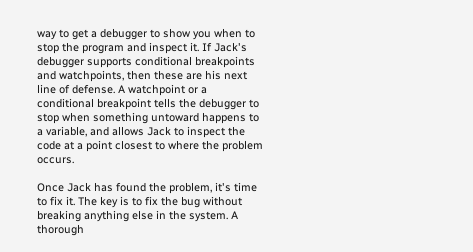way to get a debugger to show you when to stop the program and inspect it. If Jack's debugger supports conditional breakpoints and watchpoints, then these are his next line of defense. A watchpoint or a conditional breakpoint tells the debugger to stop when something untoward happens to a variable, and allows Jack to inspect the code at a point closest to where the problem occurs.

Once Jack has found the problem, it's time to fix it. The key is to fix the bug without breaking anything else in the system. A thorough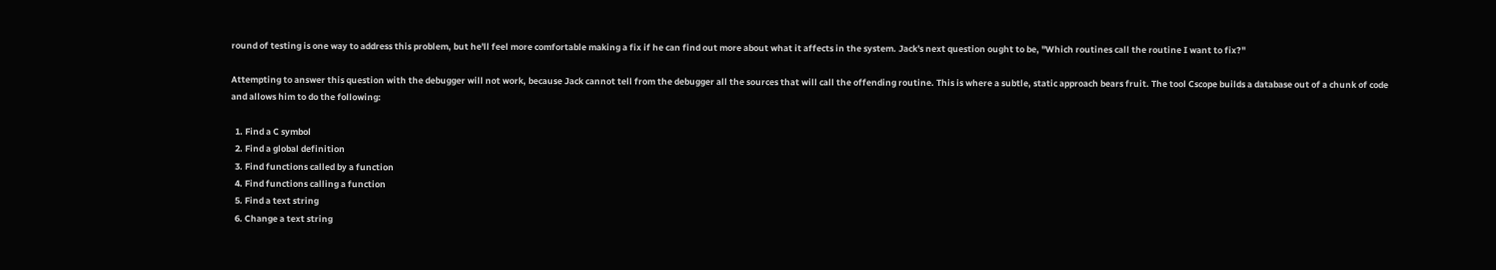round of testing is one way to address this problem, but he'll feel more comfortable making a fix if he can find out more about what it affects in the system. Jack's next question ought to be, "Which routines call the routine I want to fix?"

Attempting to answer this question with the debugger will not work, because Jack cannot tell from the debugger all the sources that will call the offending routine. This is where a subtle, static approach bears fruit. The tool Cscope builds a database out of a chunk of code and allows him to do the following:

  1. Find a C symbol
  2. Find a global definition
  3. Find functions called by a function
  4. Find functions calling a function
  5. Find a text string
  6. Change a text string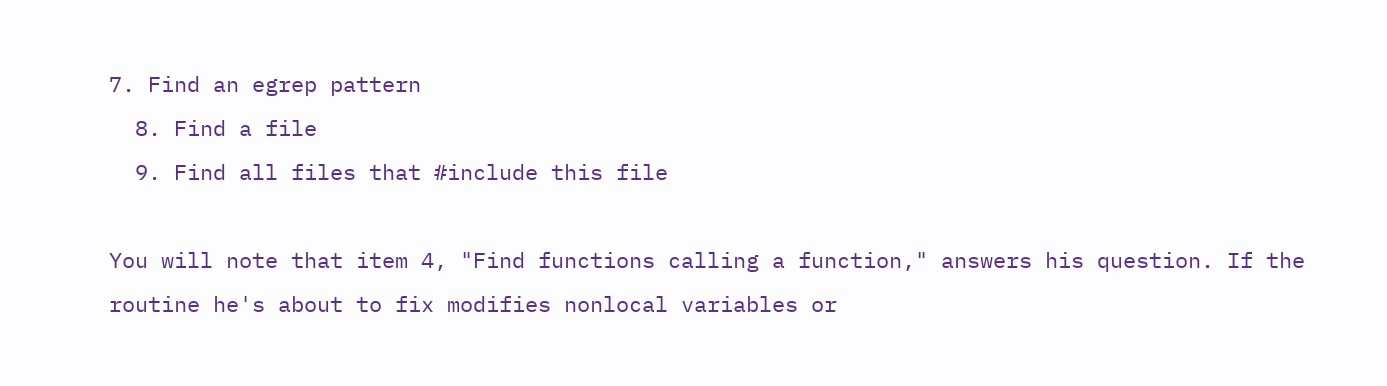7. Find an egrep pattern
  8. Find a file
  9. Find all files that #include this file

You will note that item 4, "Find functions calling a function," answers his question. If the routine he's about to fix modifies nonlocal variables or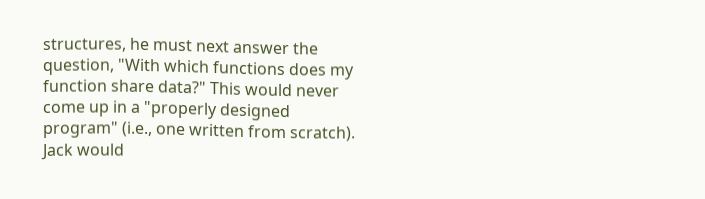structures, he must next answer the question, "With which functions does my function share data?" This would never come up in a "properly designed program" (i.e., one written from scratch). Jack would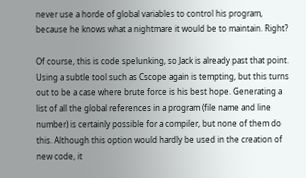never use a horde of global variables to control his program, because he knows what a nightmare it would be to maintain. Right?

Of course, this is code spelunking, so Jack is already past that point. Using a subtle tool such as Cscope again is tempting, but this turns out to be a case where brute force is his best hope. Generating a list of all the global references in a program (file name and line number) is certainly possible for a compiler, but none of them do this. Although this option would hardly be used in the creation of new code, it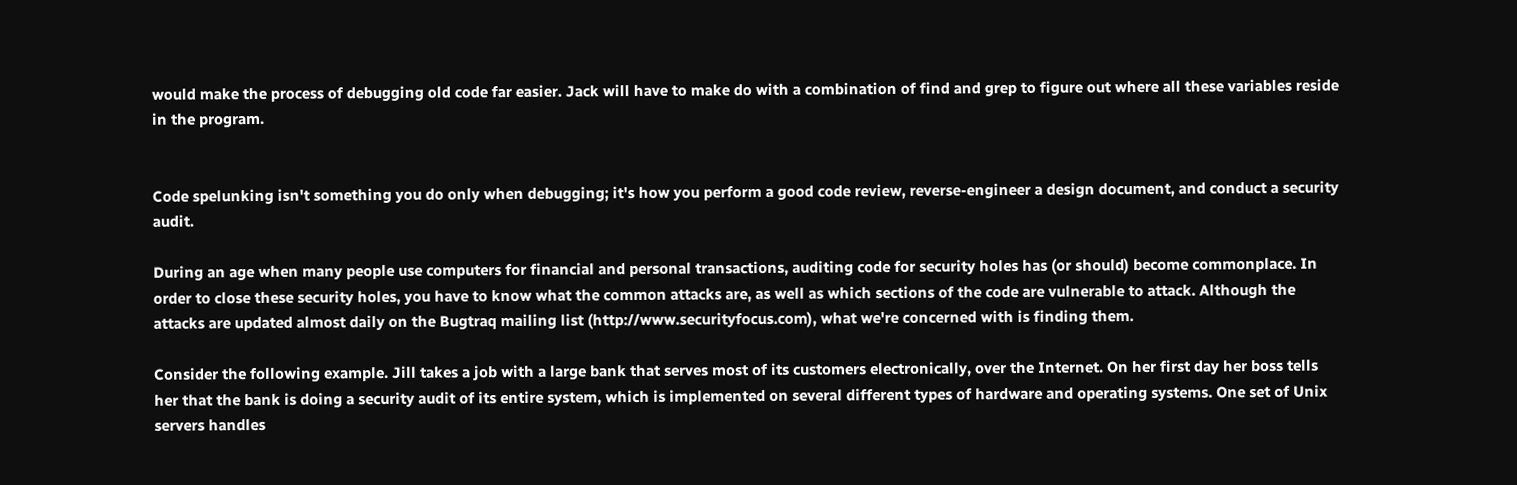would make the process of debugging old code far easier. Jack will have to make do with a combination of find and grep to figure out where all these variables reside in the program.


Code spelunking isn't something you do only when debugging; it's how you perform a good code review, reverse-engineer a design document, and conduct a security audit.

During an age when many people use computers for financial and personal transactions, auditing code for security holes has (or should) become commonplace. In order to close these security holes, you have to know what the common attacks are, as well as which sections of the code are vulnerable to attack. Although the attacks are updated almost daily on the Bugtraq mailing list (http://www.securityfocus.com), what we're concerned with is finding them.

Consider the following example. Jill takes a job with a large bank that serves most of its customers electronically, over the Internet. On her first day her boss tells her that the bank is doing a security audit of its entire system, which is implemented on several different types of hardware and operating systems. One set of Unix servers handles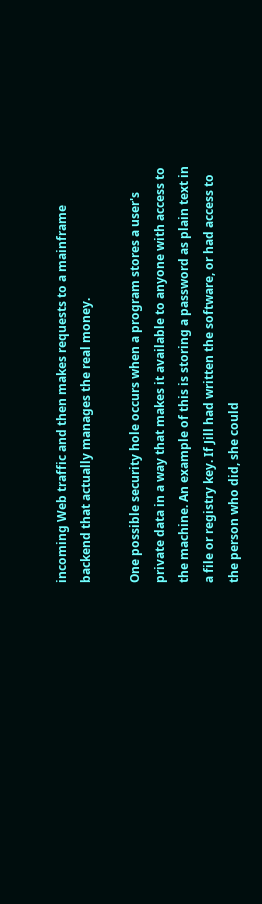incoming Web traffic and then makes requests to a mainframe backend that actually manages the real money.

One possible security hole occurs when a program stores a user's private data in a way that makes it available to anyone with access to the machine. An example of this is storing a password as plain text in a file or registry key. If Jill had written the software, or had access to the person who did, she could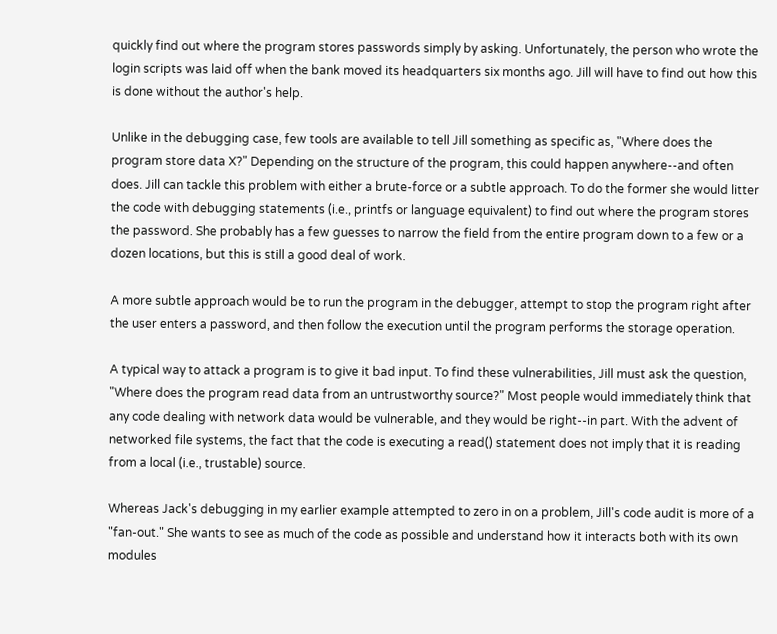quickly find out where the program stores passwords simply by asking. Unfortunately, the person who wrote the login scripts was laid off when the bank moved its headquarters six months ago. Jill will have to find out how this is done without the author's help.

Unlike in the debugging case, few tools are available to tell Jill something as specific as, "Where does the program store data X?" Depending on the structure of the program, this could happen anywhere--and often does. Jill can tackle this problem with either a brute-force or a subtle approach. To do the former she would litter the code with debugging statements (i.e., printfs or language equivalent) to find out where the program stores the password. She probably has a few guesses to narrow the field from the entire program down to a few or a dozen locations, but this is still a good deal of work.

A more subtle approach would be to run the program in the debugger, attempt to stop the program right after the user enters a password, and then follow the execution until the program performs the storage operation.

A typical way to attack a program is to give it bad input. To find these vulnerabilities, Jill must ask the question, "Where does the program read data from an untrustworthy source?" Most people would immediately think that any code dealing with network data would be vulnerable, and they would be right--in part. With the advent of networked file systems, the fact that the code is executing a read() statement does not imply that it is reading from a local (i.e., trustable) source.

Whereas Jack's debugging in my earlier example attempted to zero in on a problem, Jill's code audit is more of a "fan-out." She wants to see as much of the code as possible and understand how it interacts both with its own modules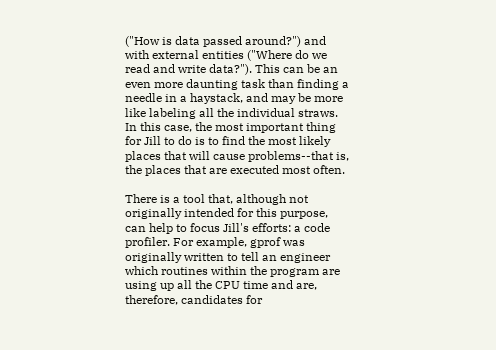("How is data passed around?") and with external entities ("Where do we read and write data?"). This can be an even more daunting task than finding a needle in a haystack, and may be more like labeling all the individual straws. In this case, the most important thing for Jill to do is to find the most likely places that will cause problems--that is, the places that are executed most often.

There is a tool that, although not originally intended for this purpose, can help to focus Jill's efforts: a code profiler. For example, gprof was originally written to tell an engineer which routines within the program are using up all the CPU time and are, therefore, candidates for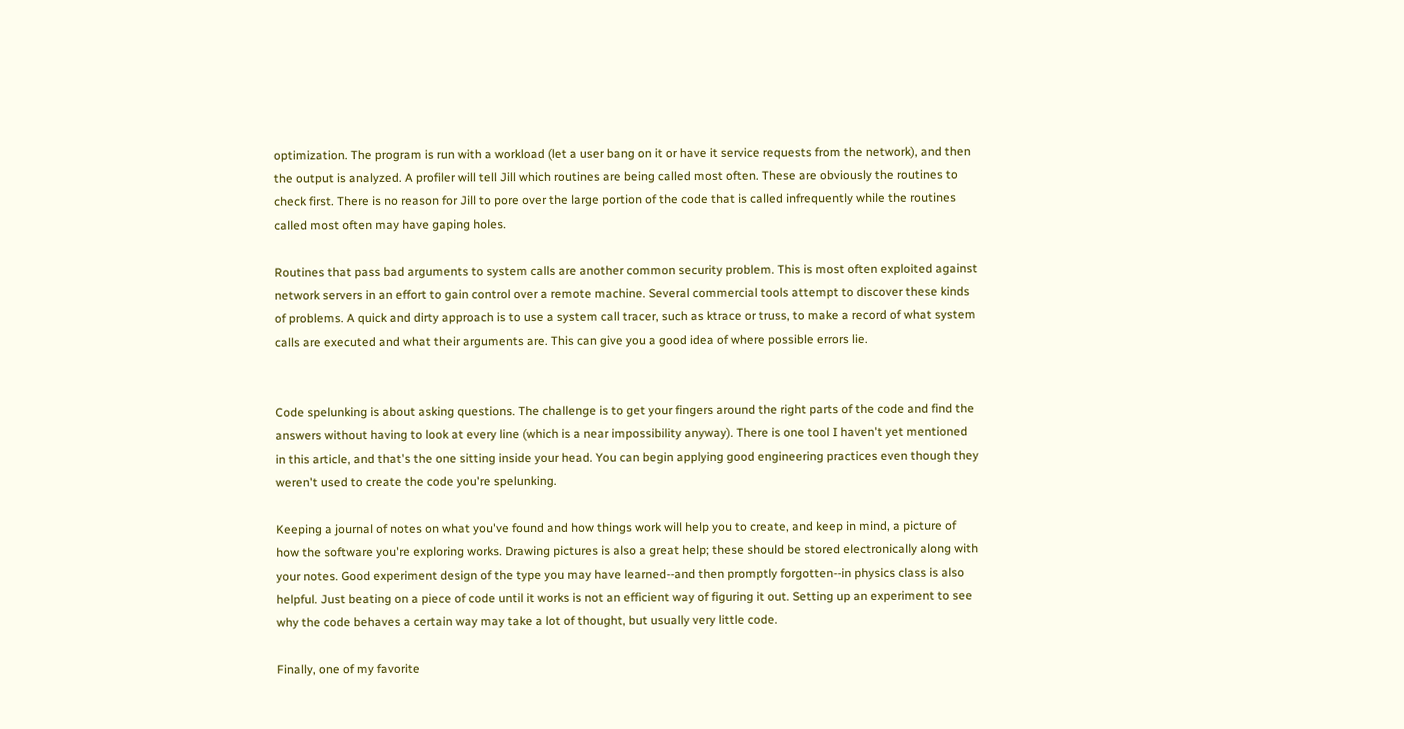optimization. The program is run with a workload (let a user bang on it or have it service requests from the network), and then the output is analyzed. A profiler will tell Jill which routines are being called most often. These are obviously the routines to check first. There is no reason for Jill to pore over the large portion of the code that is called infrequently while the routines called most often may have gaping holes.

Routines that pass bad arguments to system calls are another common security problem. This is most often exploited against network servers in an effort to gain control over a remote machine. Several commercial tools attempt to discover these kinds of problems. A quick and dirty approach is to use a system call tracer, such as ktrace or truss, to make a record of what system calls are executed and what their arguments are. This can give you a good idea of where possible errors lie.


Code spelunking is about asking questions. The challenge is to get your fingers around the right parts of the code and find the answers without having to look at every line (which is a near impossibility anyway). There is one tool I haven't yet mentioned in this article, and that's the one sitting inside your head. You can begin applying good engineering practices even though they weren't used to create the code you're spelunking.

Keeping a journal of notes on what you've found and how things work will help you to create, and keep in mind, a picture of how the software you're exploring works. Drawing pictures is also a great help; these should be stored electronically along with your notes. Good experiment design of the type you may have learned--and then promptly forgotten--in physics class is also helpful. Just beating on a piece of code until it works is not an efficient way of figuring it out. Setting up an experiment to see why the code behaves a certain way may take a lot of thought, but usually very little code.

Finally, one of my favorite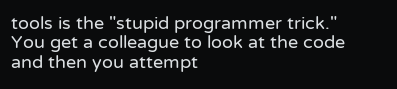tools is the "stupid programmer trick." You get a colleague to look at the code and then you attempt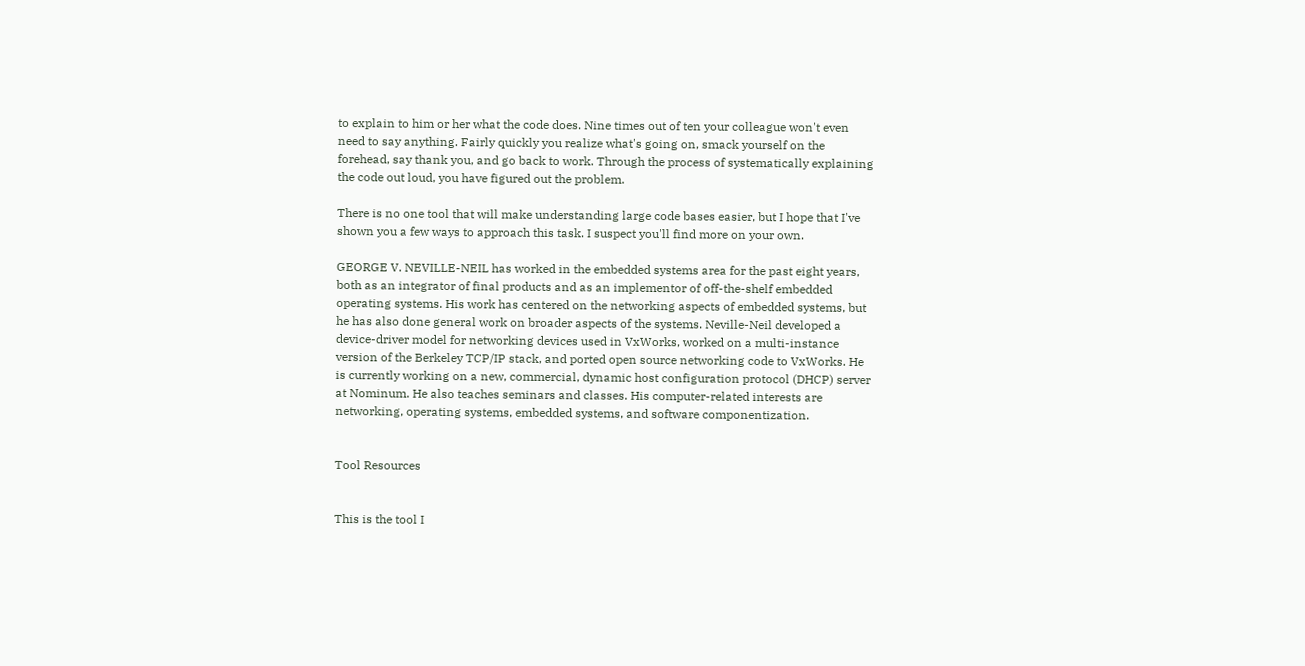to explain to him or her what the code does. Nine times out of ten your colleague won't even need to say anything. Fairly quickly you realize what's going on, smack yourself on the forehead, say thank you, and go back to work. Through the process of systematically explaining the code out loud, you have figured out the problem.

There is no one tool that will make understanding large code bases easier, but I hope that I've shown you a few ways to approach this task. I suspect you'll find more on your own.

GEORGE V. NEVILLE-NEIL has worked in the embedded systems area for the past eight years, both as an integrator of final products and as an implementor of off-the-shelf embedded operating systems. His work has centered on the networking aspects of embedded systems, but he has also done general work on broader aspects of the systems. Neville-Neil developed a device-driver model for networking devices used in VxWorks, worked on a multi-instance version of the Berkeley TCP/IP stack, and ported open source networking code to VxWorks. He is currently working on a new, commercial, dynamic host configuration protocol (DHCP) server at Nominum. He also teaches seminars and classes. His computer-related interests are networking, operating systems, embedded systems, and software componentization.


Tool Resources


This is the tool I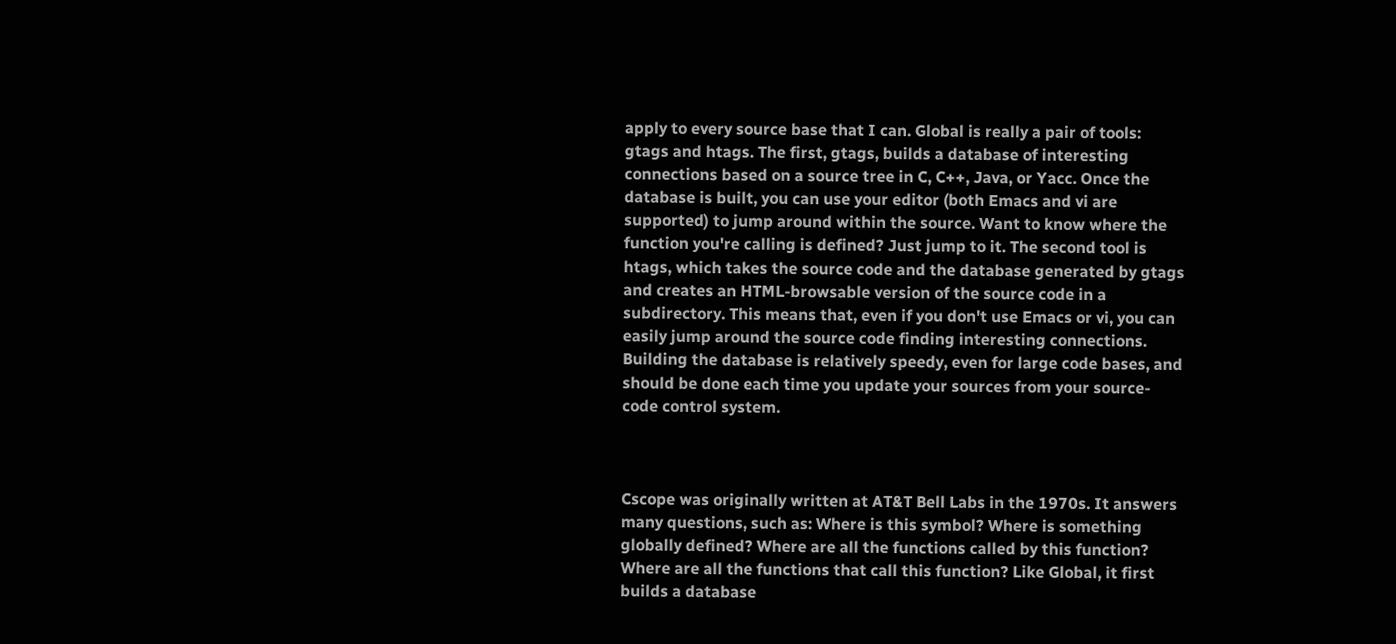apply to every source base that I can. Global is really a pair of tools: gtags and htags. The first, gtags, builds a database of interesting connections based on a source tree in C, C++, Java, or Yacc. Once the database is built, you can use your editor (both Emacs and vi are supported) to jump around within the source. Want to know where the function you're calling is defined? Just jump to it. The second tool is htags, which takes the source code and the database generated by gtags and creates an HTML-browsable version of the source code in a subdirectory. This means that, even if you don't use Emacs or vi, you can easily jump around the source code finding interesting connections. Building the database is relatively speedy, even for large code bases, and should be done each time you update your sources from your source-code control system.



Cscope was originally written at AT&T Bell Labs in the 1970s. It answers many questions, such as: Where is this symbol? Where is something globally defined? Where are all the functions called by this function? Where are all the functions that call this function? Like Global, it first builds a database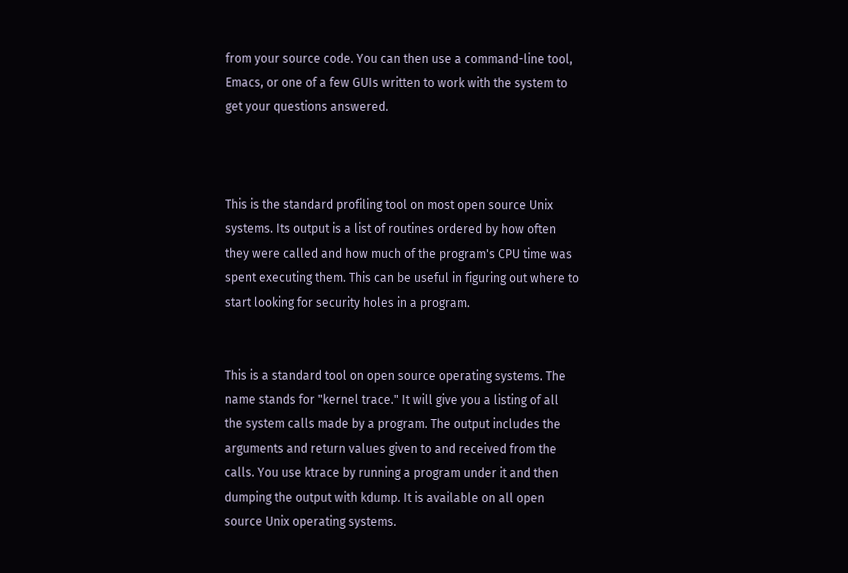from your source code. You can then use a command-line tool, Emacs, or one of a few GUIs written to work with the system to get your questions answered.



This is the standard profiling tool on most open source Unix systems. Its output is a list of routines ordered by how often they were called and how much of the program's CPU time was spent executing them. This can be useful in figuring out where to start looking for security holes in a program.


This is a standard tool on open source operating systems. The name stands for "kernel trace." It will give you a listing of all the system calls made by a program. The output includes the arguments and return values given to and received from the calls. You use ktrace by running a program under it and then dumping the output with kdump. It is available on all open source Unix operating systems.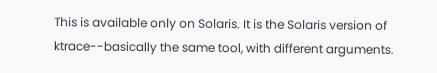This is available only on Solaris. It is the Solaris version of ktrace--basically the same tool, with different arguments.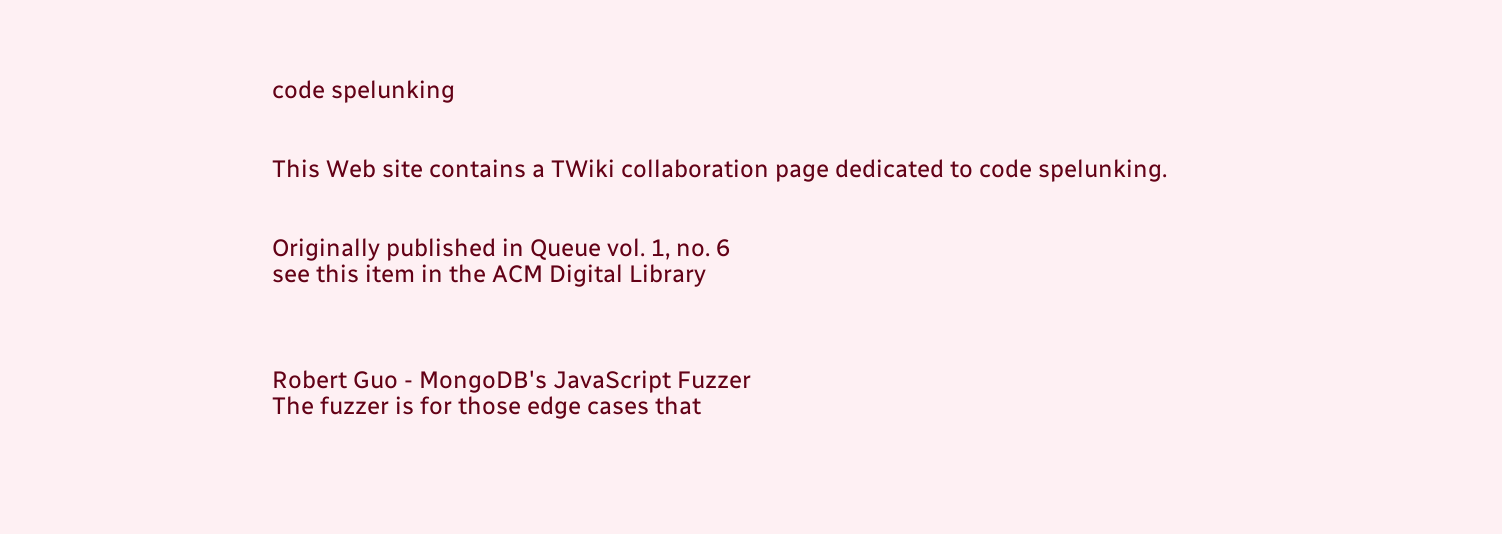code spelunking


This Web site contains a TWiki collaboration page dedicated to code spelunking.


Originally published in Queue vol. 1, no. 6
see this item in the ACM Digital Library



Robert Guo - MongoDB's JavaScript Fuzzer
The fuzzer is for those edge cases that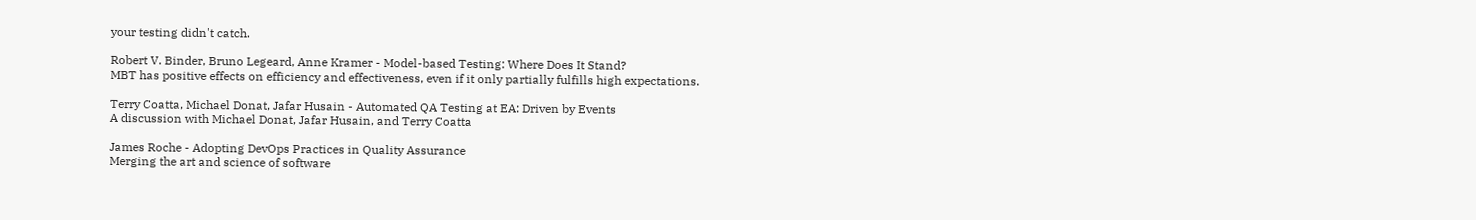your testing didn't catch.

Robert V. Binder, Bruno Legeard, Anne Kramer - Model-based Testing: Where Does It Stand?
MBT has positive effects on efficiency and effectiveness, even if it only partially fulfills high expectations.

Terry Coatta, Michael Donat, Jafar Husain - Automated QA Testing at EA: Driven by Events
A discussion with Michael Donat, Jafar Husain, and Terry Coatta

James Roche - Adopting DevOps Practices in Quality Assurance
Merging the art and science of software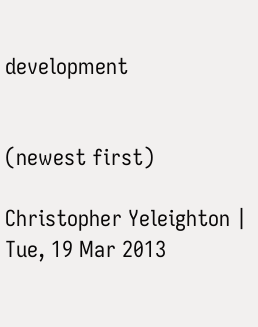development


(newest first)

Christopher Yeleighton | Tue, 19 Mar 2013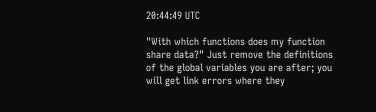20:44:49 UTC

"With which functions does my function share data?" Just remove the definitions of the global variables you are after; you will get link errors where they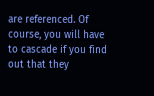are referenced. Of course, you will have to cascade if you find out that they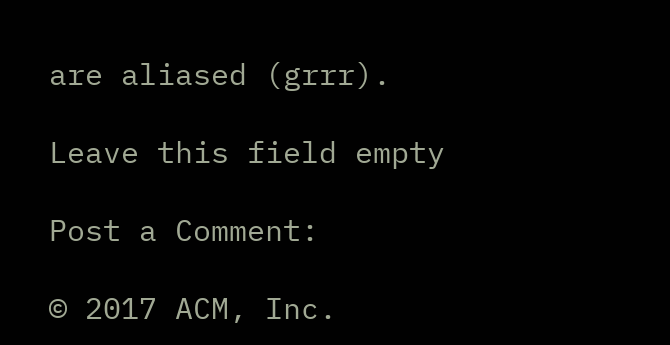are aliased (grrr).

Leave this field empty

Post a Comment:

© 2017 ACM, Inc.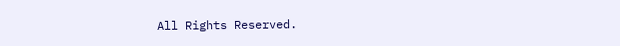All Rights Reserved.